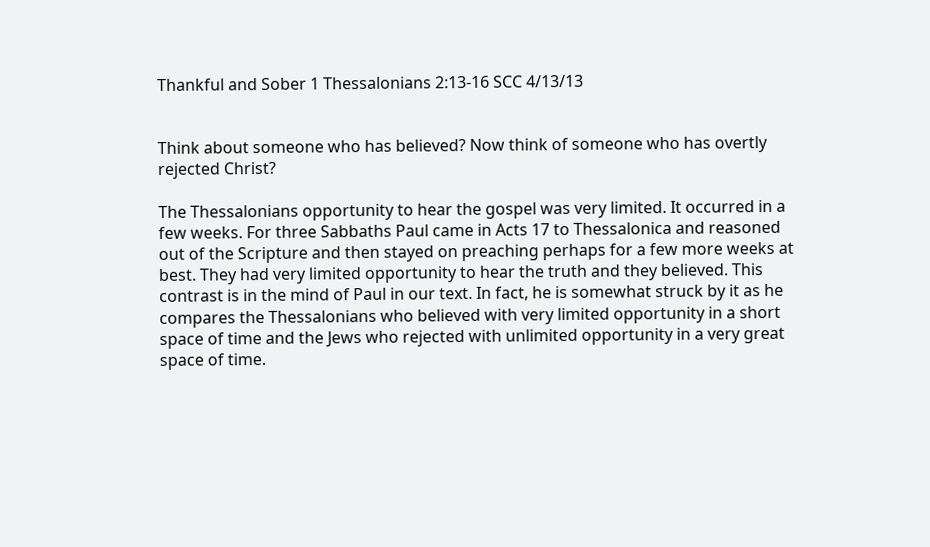Thankful and Sober 1 Thessalonians 2:13-16 SCC 4/13/13


Think about someone who has believed? Now think of someone who has overtly rejected Christ?

The Thessalonians opportunity to hear the gospel was very limited. It occurred in a few weeks. For three Sabbaths Paul came in Acts 17 to Thessalonica and reasoned out of the Scripture and then stayed on preaching perhaps for a few more weeks at best. They had very limited opportunity to hear the truth and they believed. This contrast is in the mind of Paul in our text. In fact, he is somewhat struck by it as he compares the Thessalonians who believed with very limited opportunity in a short space of time and the Jews who rejected with unlimited opportunity in a very great space of time.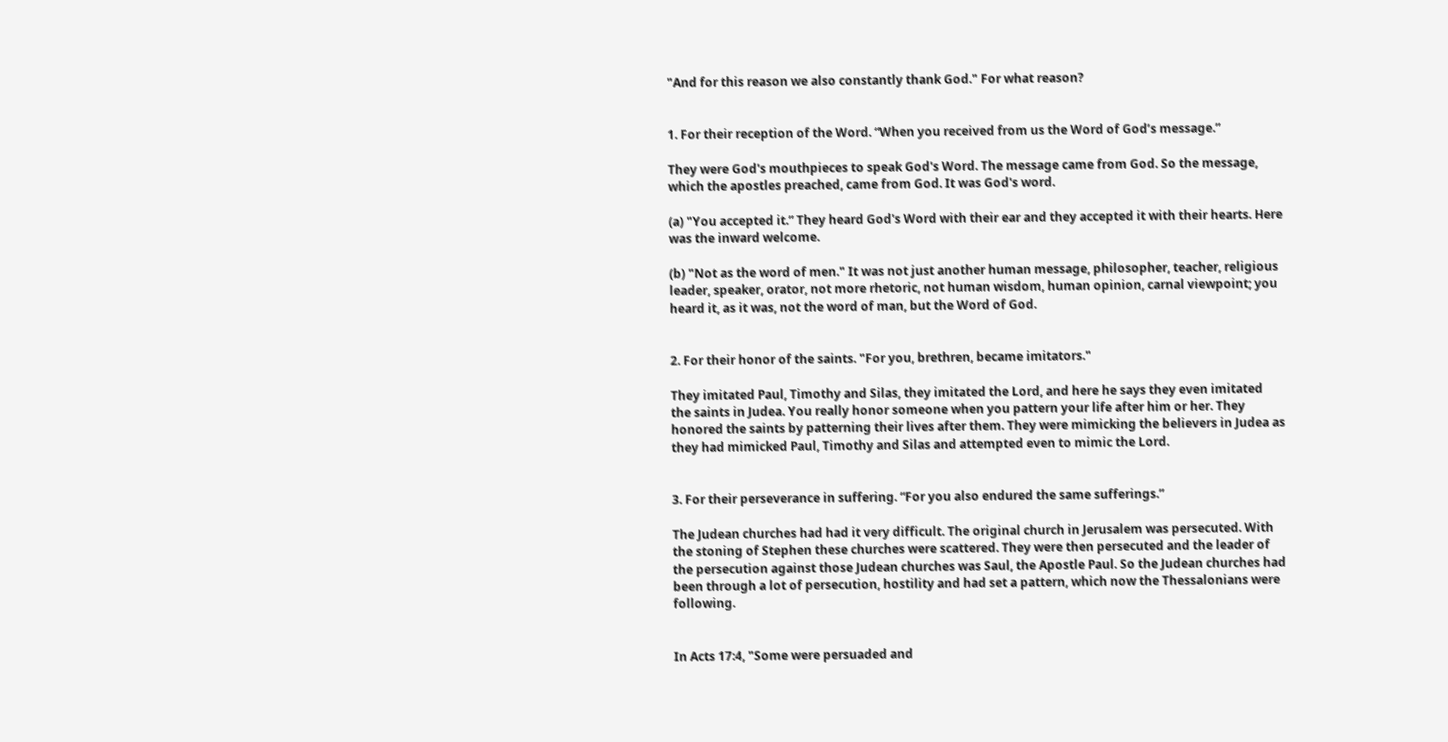"And for this reason we also constantly thank God." For what reason?


1. For their reception of the Word. “When you received from us the Word of God’s message.”

They were God's mouthpieces to speak God's Word. The message came from God. So the message, which the apostles preached, came from God. It was God's word.

(a) "You accepted it.” They heard God's Word with their ear and they accepted it with their hearts. Here was the inward welcome.

(b) "Not as the word of men." It was not just another human message, philosopher, teacher, religious leader, speaker, orator, not more rhetoric, not human wisdom, human opinion, carnal viewpoint; you heard it, as it was, not the word of man, but the Word of God.


2. For their honor of the saints. "For you, brethren, became imitators."

They imitated Paul, Timothy and Silas, they imitated the Lord, and here he says they even imitated the saints in Judea. You really honor someone when you pattern your life after him or her. They honored the saints by patterning their lives after them. They were mimicking the believers in Judea as they had mimicked Paul, Timothy and Silas and attempted even to mimic the Lord.


3. For their perseverance in suffering. “For you also endured the same sufferings.”

The Judean churches had had it very difficult. The original church in Jerusalem was persecuted. With the stoning of Stephen these churches were scattered. They were then persecuted and the leader of the persecution against those Judean churches was Saul, the Apostle Paul. So the Judean churches had been through a lot of persecution, hostility and had set a pattern, which now the Thessalonians were following.


In Acts 17:4, "Some were persuaded and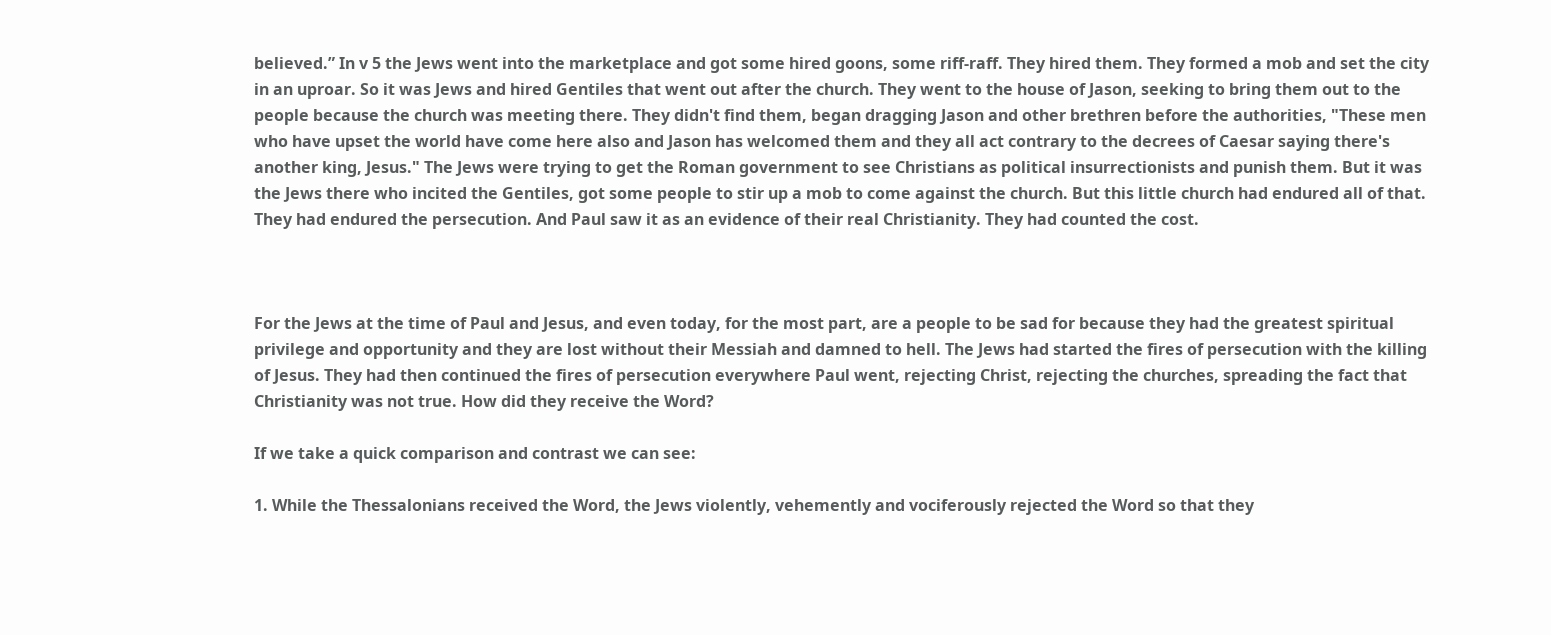believed.” In v 5 the Jews went into the marketplace and got some hired goons, some riff-raff. They hired them. They formed a mob and set the city in an uproar. So it was Jews and hired Gentiles that went out after the church. They went to the house of Jason, seeking to bring them out to the people because the church was meeting there. They didn't find them, began dragging Jason and other brethren before the authorities, "These men who have upset the world have come here also and Jason has welcomed them and they all act contrary to the decrees of Caesar saying there's another king, Jesus." The Jews were trying to get the Roman government to see Christians as political insurrectionists and punish them. But it was the Jews there who incited the Gentiles, got some people to stir up a mob to come against the church. But this little church had endured all of that. They had endured the persecution. And Paul saw it as an evidence of their real Christianity. They had counted the cost.



For the Jews at the time of Paul and Jesus, and even today, for the most part, are a people to be sad for because they had the greatest spiritual privilege and opportunity and they are lost without their Messiah and damned to hell. The Jews had started the fires of persecution with the killing of Jesus. They had then continued the fires of persecution everywhere Paul went, rejecting Christ, rejecting the churches, spreading the fact that Christianity was not true. How did they receive the Word?

If we take a quick comparison and contrast we can see:

1. While the Thessalonians received the Word, the Jews violently, vehemently and vociferously rejected the Word so that they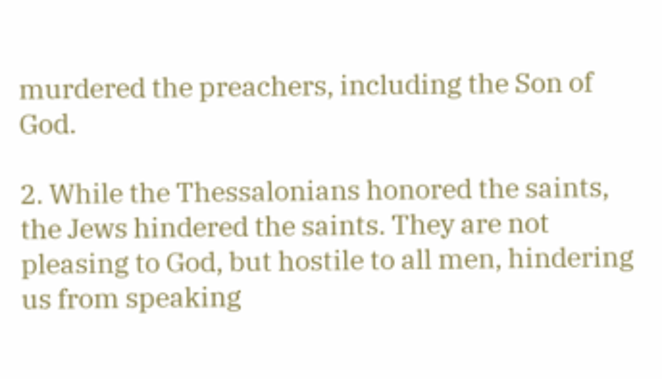murdered the preachers, including the Son of God.

2. While the Thessalonians honored the saints, the Jews hindered the saints. They are not pleasing to God, but hostile to all men, hindering us from speaking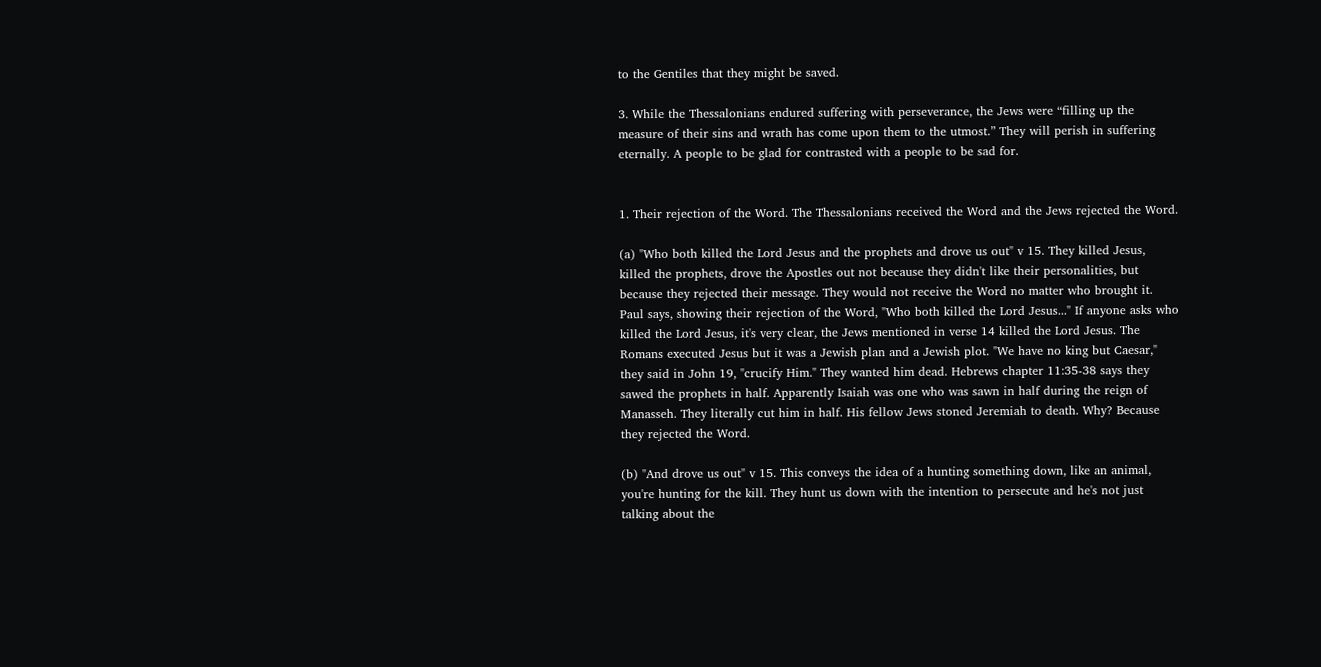to the Gentiles that they might be saved.

3. While the Thessalonians endured suffering with perseverance, the Jews were “filling up the measure of their sins and wrath has come upon them to the utmost.” They will perish in suffering eternally. A people to be glad for contrasted with a people to be sad for.


1. Their rejection of the Word. The Thessalonians received the Word and the Jews rejected the Word.

(a) "Who both killed the Lord Jesus and the prophets and drove us out" v 15. They killed Jesus, killed the prophets, drove the Apostles out not because they didn't like their personalities, but because they rejected their message. They would not receive the Word no matter who brought it. Paul says, showing their rejection of the Word, "Who both killed the Lord Jesus..." If anyone asks who killed the Lord Jesus, it's very clear, the Jews mentioned in verse 14 killed the Lord Jesus. The Romans executed Jesus but it was a Jewish plan and a Jewish plot. "We have no king but Caesar," they said in John 19, "crucify Him." They wanted him dead. Hebrews chapter 11:35-38 says they sawed the prophets in half. Apparently Isaiah was one who was sawn in half during the reign of Manasseh. They literally cut him in half. His fellow Jews stoned Jeremiah to death. Why? Because they rejected the Word.

(b) "And drove us out" v 15. This conveys the idea of a hunting something down, like an animal, you're hunting for the kill. They hunt us down with the intention to persecute and he's not just talking about the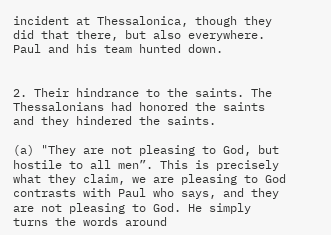incident at Thessalonica, though they did that there, but also everywhere. Paul and his team hunted down.


2. Their hindrance to the saints. The Thessalonians had honored the saints and they hindered the saints.

(a) "They are not pleasing to God, but hostile to all men”. This is precisely what they claim, we are pleasing to God contrasts with Paul who says, and they are not pleasing to God. He simply turns the words around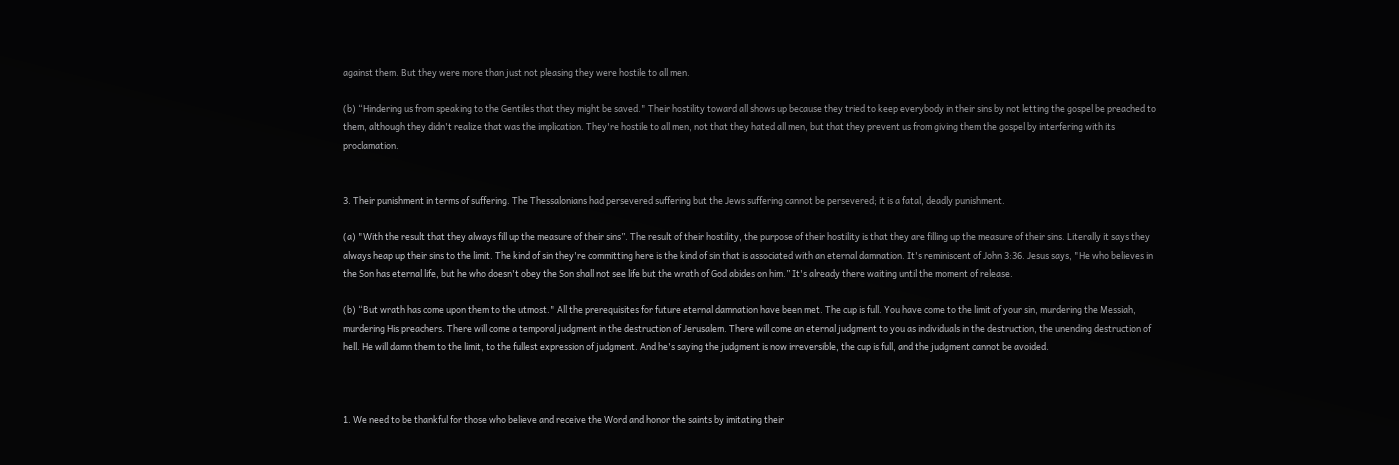against them. But they were more than just not pleasing they were hostile to all men.

(b) “Hindering us from speaking to the Gentiles that they might be saved." Their hostility toward all shows up because they tried to keep everybody in their sins by not letting the gospel be preached to them, although they didn't realize that was the implication. They're hostile to all men, not that they hated all men, but that they prevent us from giving them the gospel by interfering with its proclamation.


3. Their punishment in terms of suffering. The Thessalonians had persevered suffering but the Jews suffering cannot be persevered; it is a fatal, deadly punishment.

(a) "With the result that they always fill up the measure of their sins”. The result of their hostility, the purpose of their hostility is that they are filling up the measure of their sins. Literally it says they always heap up their sins to the limit. The kind of sin they're committing here is the kind of sin that is associated with an eternal damnation. It's reminiscent of John 3:36. Jesus says, "He who believes in the Son has eternal life, but he who doesn't obey the Son shall not see life but the wrath of God abides on him.” It's already there waiting until the moment of release.

(b) “But wrath has come upon them to the utmost." All the prerequisites for future eternal damnation have been met. The cup is full. You have come to the limit of your sin, murdering the Messiah, murdering His preachers. There will come a temporal judgment in the destruction of Jerusalem. There will come an eternal judgment to you as individuals in the destruction, the unending destruction of hell. He will damn them to the limit, to the fullest expression of judgment. And he's saying the judgment is now irreversible, the cup is full, and the judgment cannot be avoided.



1. We need to be thankful for those who believe and receive the Word and honor the saints by imitating their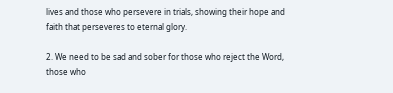lives and those who persevere in trials, showing their hope and faith that perseveres to eternal glory.

2. We need to be sad and sober for those who reject the Word, those who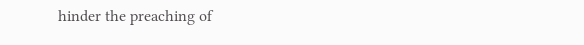hinder the preaching of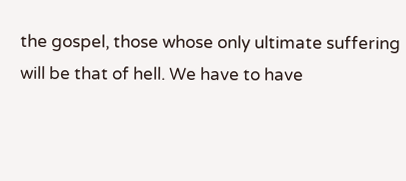the gospel, those whose only ultimate suffering will be that of hell. We have to have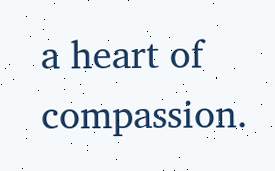a heart of compassion.